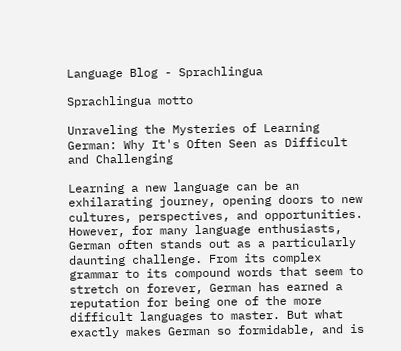Language Blog - Sprachlingua

Sprachlingua motto

Unraveling the Mysteries of Learning German: Why It's Often Seen as Difficult and Challenging

Learning a new language can be an exhilarating journey, opening doors to new cultures, perspectives, and opportunities. However, for many language enthusiasts, German often stands out as a particularly daunting challenge. From its complex grammar to its compound words that seem to stretch on forever, German has earned a reputation for being one of the more difficult languages to master. But what exactly makes German so formidable, and is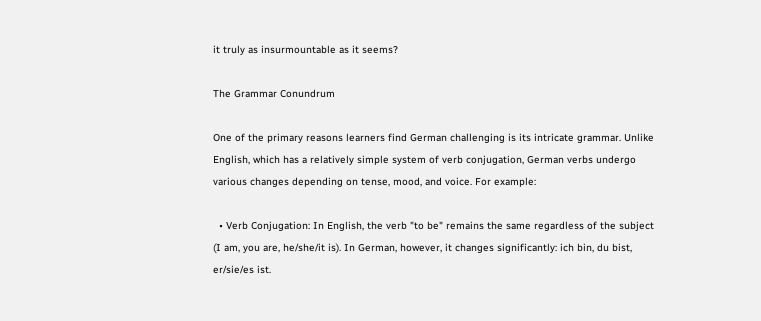it truly as insurmountable as it seems?

The Grammar Conundrum

One of the primary reasons learners find German challenging is its intricate grammar. Unlike English, which has a relatively simple system of verb conjugation, German verbs undergo various changes depending on tense, mood, and voice. For example:

  • Verb Conjugation: In English, the verb "to be" remains the same regardless of the subject (I am, you are, he/she/it is). In German, however, it changes significantly: ich bin, du bist, er/sie/es ist.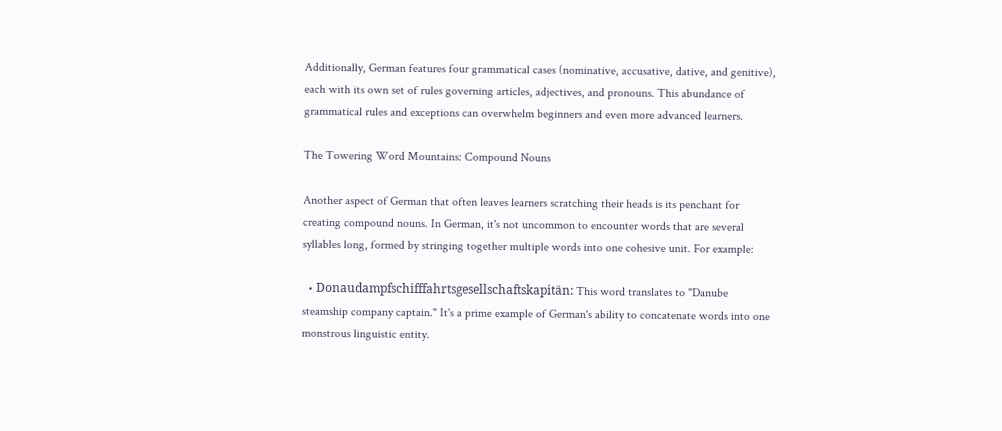Additionally, German features four grammatical cases (nominative, accusative, dative, and genitive), each with its own set of rules governing articles, adjectives, and pronouns. This abundance of grammatical rules and exceptions can overwhelm beginners and even more advanced learners.

The Towering Word Mountains: Compound Nouns

Another aspect of German that often leaves learners scratching their heads is its penchant for creating compound nouns. In German, it's not uncommon to encounter words that are several syllables long, formed by stringing together multiple words into one cohesive unit. For example:

  • Donaudampfschifffahrtsgesellschaftskapitän: This word translates to "Danube steamship company captain." It's a prime example of German's ability to concatenate words into one monstrous linguistic entity.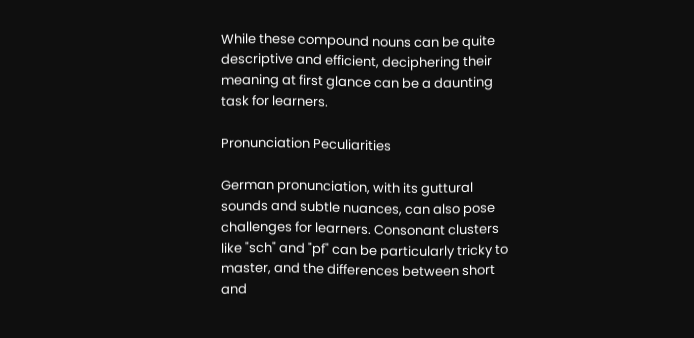While these compound nouns can be quite descriptive and efficient, deciphering their meaning at first glance can be a daunting task for learners.

Pronunciation Peculiarities

German pronunciation, with its guttural sounds and subtle nuances, can also pose challenges for learners. Consonant clusters like "sch" and "pf" can be particularly tricky to master, and the differences between short and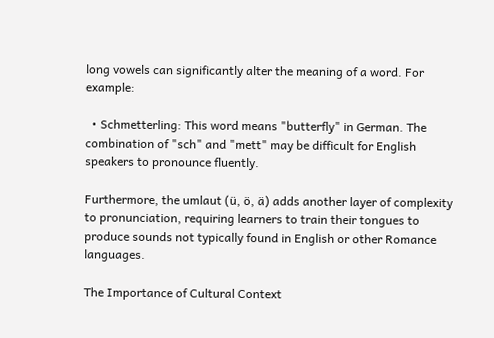long vowels can significantly alter the meaning of a word. For example:

  • Schmetterling: This word means "butterfly" in German. The combination of "sch" and "mett" may be difficult for English speakers to pronounce fluently.

Furthermore, the umlaut (ü, ö, ä) adds another layer of complexity to pronunciation, requiring learners to train their tongues to produce sounds not typically found in English or other Romance languages.

The Importance of Cultural Context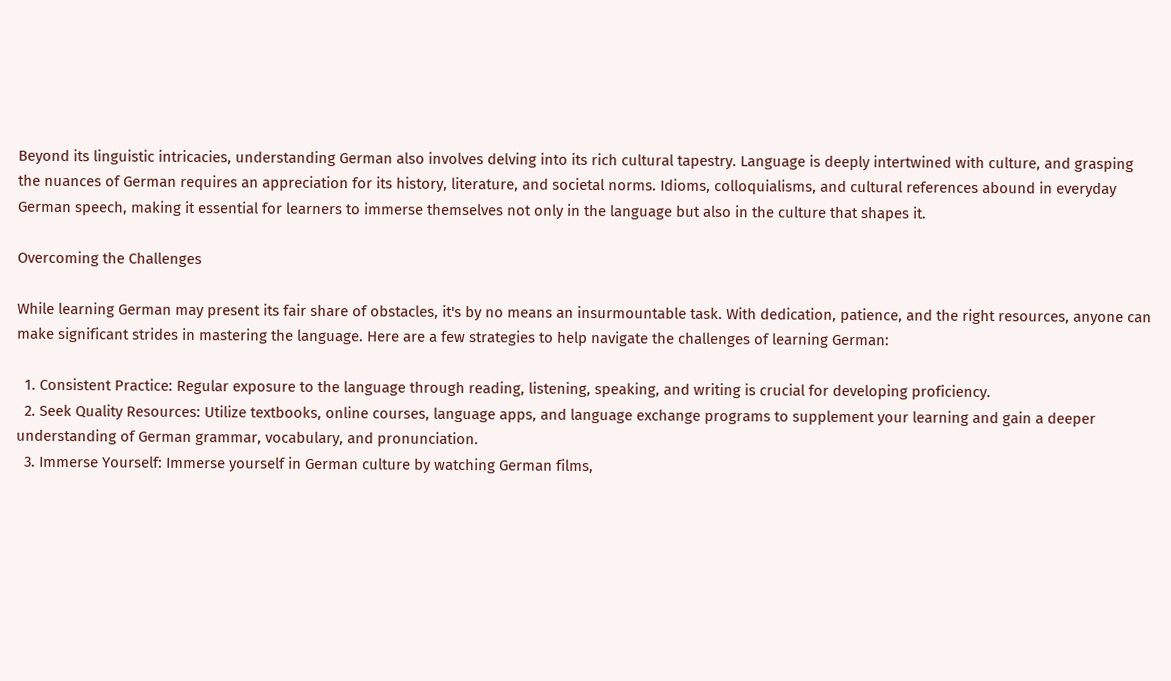Beyond its linguistic intricacies, understanding German also involves delving into its rich cultural tapestry. Language is deeply intertwined with culture, and grasping the nuances of German requires an appreciation for its history, literature, and societal norms. Idioms, colloquialisms, and cultural references abound in everyday German speech, making it essential for learners to immerse themselves not only in the language but also in the culture that shapes it.

Overcoming the Challenges

While learning German may present its fair share of obstacles, it's by no means an insurmountable task. With dedication, patience, and the right resources, anyone can make significant strides in mastering the language. Here are a few strategies to help navigate the challenges of learning German:

  1. Consistent Practice: Regular exposure to the language through reading, listening, speaking, and writing is crucial for developing proficiency.
  2. Seek Quality Resources: Utilize textbooks, online courses, language apps, and language exchange programs to supplement your learning and gain a deeper understanding of German grammar, vocabulary, and pronunciation.
  3. Immerse Yourself: Immerse yourself in German culture by watching German films,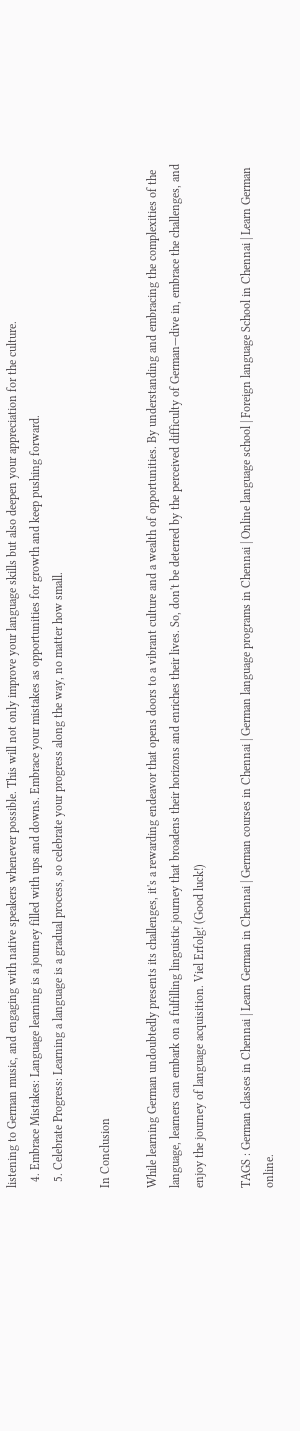listening to German music, and engaging with native speakers whenever possible. This will not only improve your language skills but also deepen your appreciation for the culture.
  4. Embrace Mistakes: Language learning is a journey filled with ups and downs. Embrace your mistakes as opportunities for growth and keep pushing forward.
  5. Celebrate Progress: Learning a language is a gradual process, so celebrate your progress along the way, no matter how small.

In Conclusion

While learning German undoubtedly presents its challenges, it's a rewarding endeavor that opens doors to a vibrant culture and a wealth of opportunities. By understanding and embracing the complexities of the language, learners can embark on a fulfilling linguistic journey that broadens their horizons and enriches their lives. So, don't be deterred by the perceived difficulty of German—dive in, embrace the challenges, and enjoy the journey of language acquisition. Viel Erfolg! (Good luck!)

TAGS : German classes in Chennai | Learn German in Chennai | German courses in Chennai | German language programs in Chennai | Online language school | Foreign language School in Chennai | Learn German online.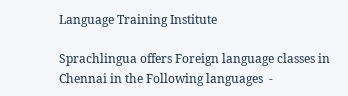Language Training Institute

Sprachlingua offers Foreign language classes in Chennai in the Following languages  -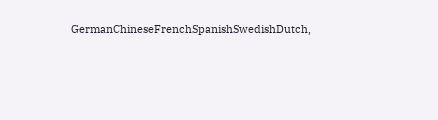GermanChineseFrenchSpanishSwedishDutch,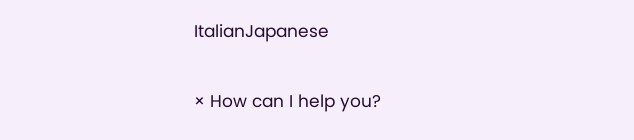ItalianJapanese

× How can I help you?